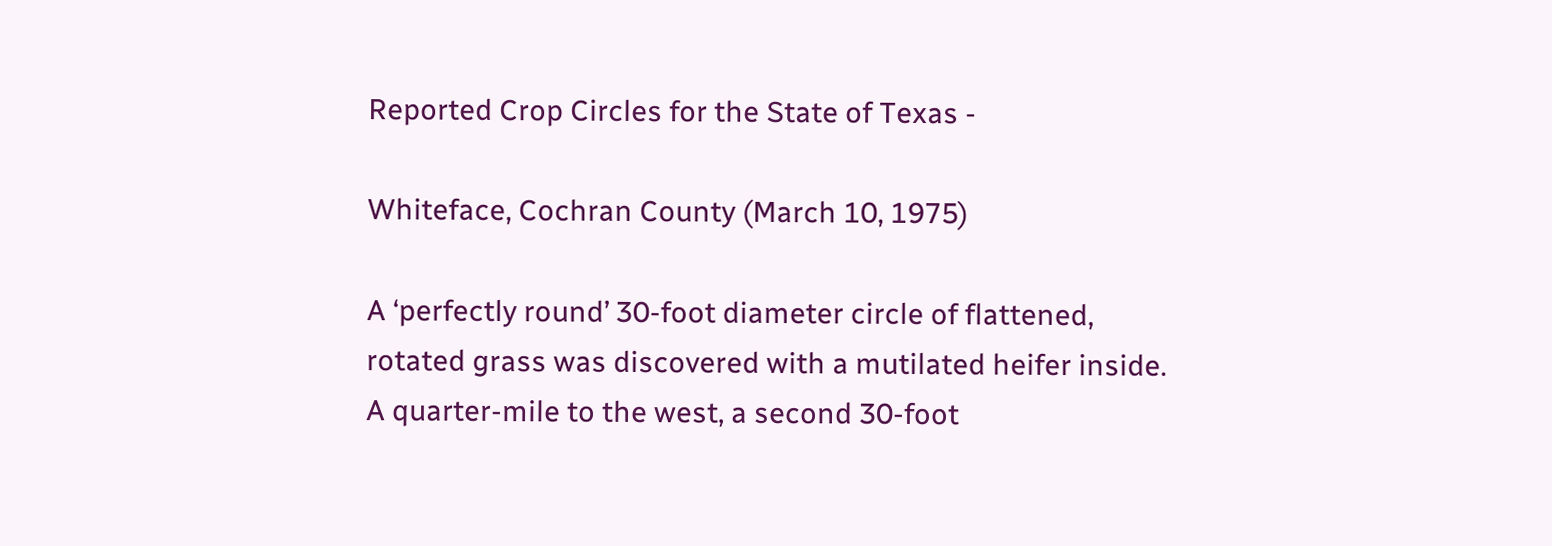Reported Crop Circles for the State of Texas -

Whiteface, Cochran County (March 10, 1975)

A ‘perfectly round’ 30-foot diameter circle of flattened, rotated grass was discovered with a mutilated heifer inside. A quarter-mile to the west, a second 30-foot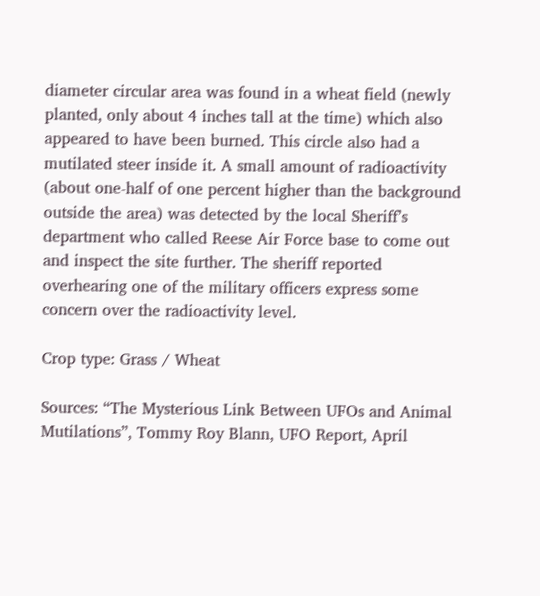diameter circular area was found in a wheat field (newly planted, only about 4 inches tall at the time) which also appeared to have been burned. This circle also had a mutilated steer inside it. A small amount of radioactivity (about one-half of one percent higher than the background outside the area) was detected by the local Sheriff’s department who called Reese Air Force base to come out and inspect the site further. The sheriff reported overhearing one of the military officers express some concern over the radioactivity level.

Crop type: Grass / Wheat

Sources: “The Mysterious Link Between UFOs and Animal Mutilations”, Tommy Roy Blann, UFO Report, April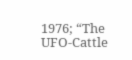1976; “The UFO-Cattle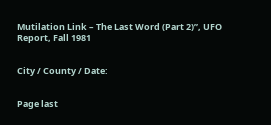Mutilation Link – The Last Word (Part 2)”, UFO Report, Fall 1981


City / County / Date:


Page last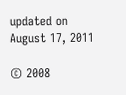updated on August 17, 2011

© 2008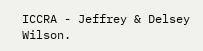ICCRA - Jeffrey & Delsey Wilson.